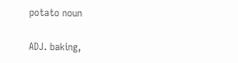potato noun

ADJ. baking,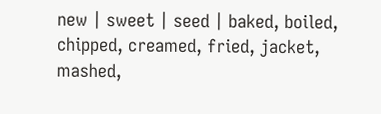new | sweet | seed | baked, boiled, chipped, creamed, fried, jacket, mashed,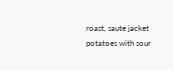roast, saute jacket potatoes with sour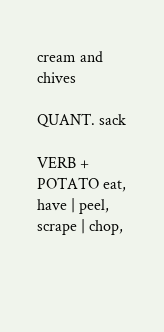cream and chives

QUANT. sack

VERB + POTATO eat, have | peel, scrape | chop,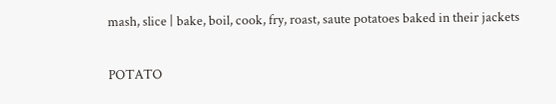mash, slice | bake, boil, cook, fry, roast, saute potatoes baked in their jackets

POTATO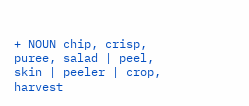+ NOUN chip, crisp, puree, salad | peel, skin | peeler | crop, harvest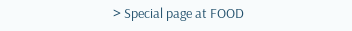> Special page at FOOD